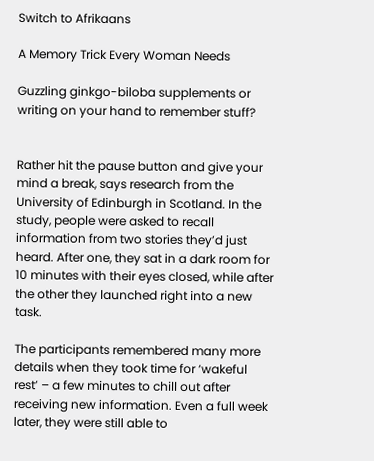Switch to Afrikaans

A Memory Trick Every Woman Needs

Guzzling ginkgo-biloba supplements or writing on your hand to remember stuff?


Rather hit the pause button and give your mind a break, says research from the University of Edinburgh in Scotland. In the study, people were asked to recall information from two stories they’d just heard. After one, they sat in a dark room for 10 minutes with their eyes closed, while after the other they launched right into a new task.

The participants remembered many more details when they took time for ‘wakeful rest’ – a few minutes to chill out after receiving new information. Even a full week later, they were still able to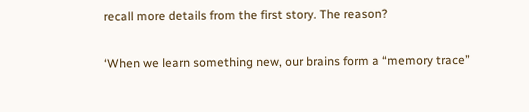recall more details from the first story. The reason?

‘When we learn something new, our brains form a “memory trace”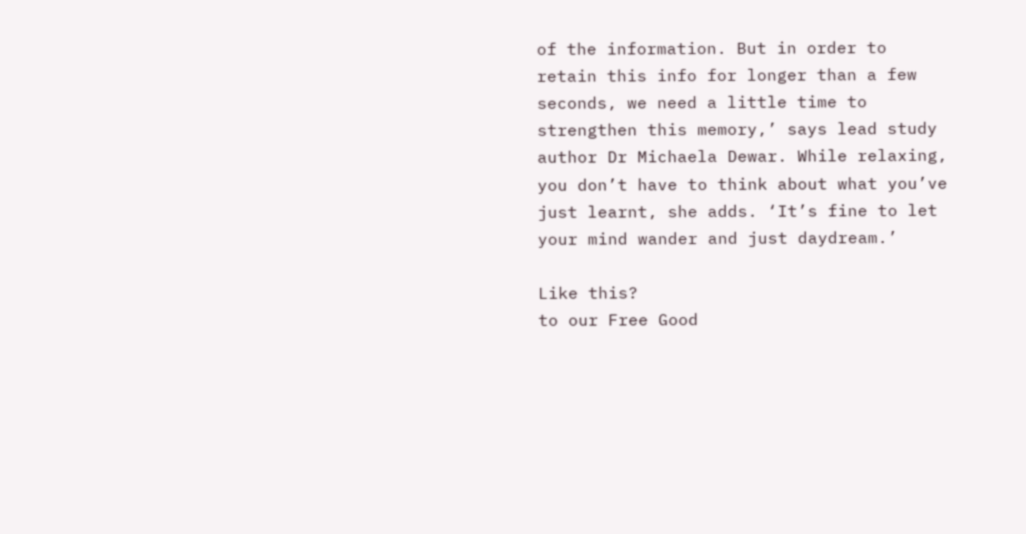of the information. But in order to retain this info for longer than a few seconds, we need a little time to strengthen this memory,’ says lead study author Dr Michaela Dewar. While relaxing, you don’t have to think about what you’ve just learnt, she adds. ‘It’s fine to let your mind wander and just daydream.’

Like this?
to our Free Good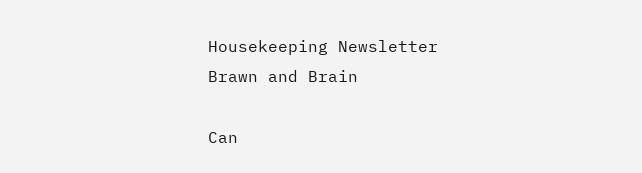Housekeeping Newsletter
Brawn and Brain

Can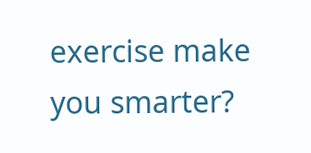exercise make you smarter?